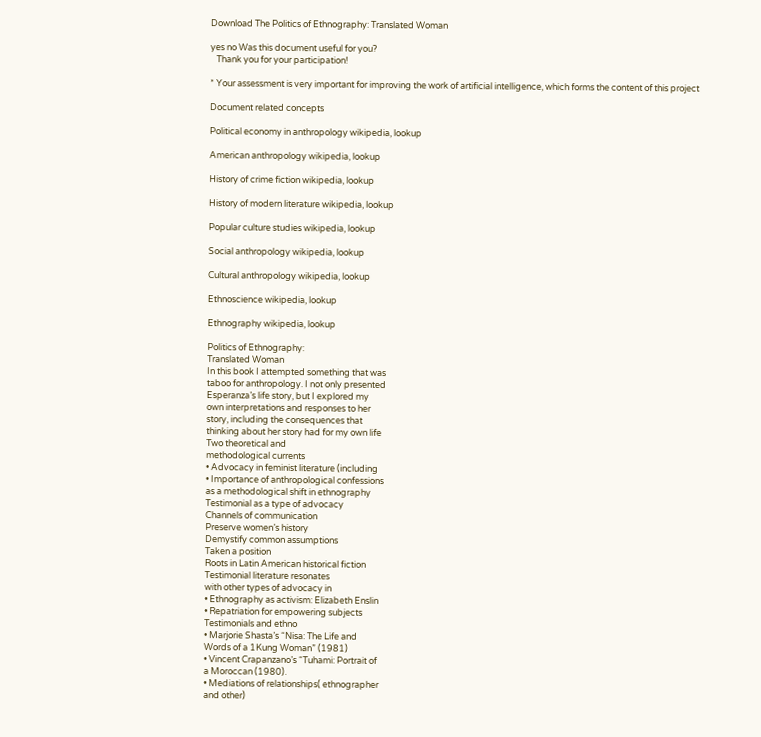Download The Politics of Ethnography: Translated Woman

yes no Was this document useful for you?
   Thank you for your participation!

* Your assessment is very important for improving the work of artificial intelligence, which forms the content of this project

Document related concepts

Political economy in anthropology wikipedia, lookup

American anthropology wikipedia, lookup

History of crime fiction wikipedia, lookup

History of modern literature wikipedia, lookup

Popular culture studies wikipedia, lookup

Social anthropology wikipedia, lookup

Cultural anthropology wikipedia, lookup

Ethnoscience wikipedia, lookup

Ethnography wikipedia, lookup

Politics of Ethnography:
Translated Woman
In this book I attempted something that was
taboo for anthropology. I not only presented
Esperanza’s life story, but I explored my
own interpretations and responses to her
story, including the consequences that
thinking about her story had for my own life
Two theoretical and
methodological currents
• Advocacy in feminist literature (including
• Importance of anthropological confessions
as a methodological shift in ethnography
Testimonial as a type of advocacy
Channels of communication
Preserve women’s history
Demystify common assumptions
Taken a position
Roots in Latin American historical fiction
Testimonial literature resonates
with other types of advocacy in
• Ethnography as activism: Elizabeth Enslin
• Repatriation for empowering subjects
Testimonials and ethno
• Marjorie Shasta’s “Nisa: The Life and
Words of a 1Kung Woman” (1981)
• Vincent Crapanzano’s “Tuhami: Portrait of
a Moroccan (1980).
• Mediations of relationships( ethnographer
and other)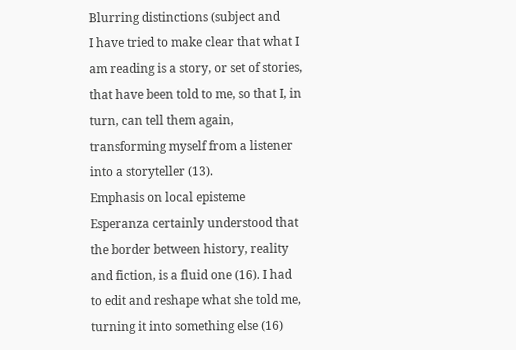Blurring distinctions (subject and
I have tried to make clear that what I
am reading is a story, or set of stories,
that have been told to me, so that I, in
turn, can tell them again,
transforming myself from a listener
into a storyteller (13).
Emphasis on local episteme
Esperanza certainly understood that
the border between history, reality
and fiction, is a fluid one (16). I had
to edit and reshape what she told me,
turning it into something else (16)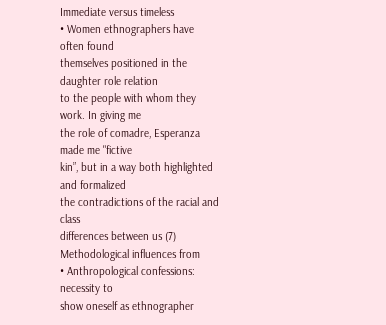Immediate versus timeless
• Women ethnographers have often found
themselves positioned in the daughter role relation
to the people with whom they work. In giving me
the role of comadre, Esperanza made me "fictive
kin”, but in a way both highlighted and formalized
the contradictions of the racial and class
differences between us (7)
Methodological influences from
• Anthropological confessions: necessity to
show oneself as ethnographer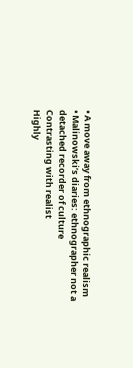• A move away from ethnographic realism
• Malinowski’s diaries: ethnographer not a
detached recorder of culture
Contrasting with realist
Highly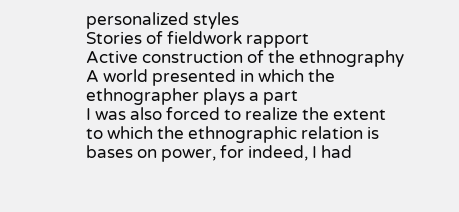personalized styles
Stories of fieldwork rapport
Active construction of the ethnography
A world presented in which the
ethnographer plays a part
I was also forced to realize the extent
to which the ethnographic relation is
bases on power, for indeed, I had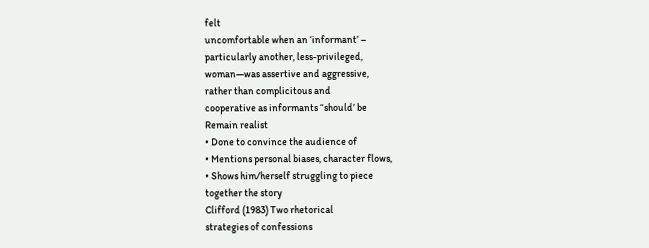felt
uncomfortable when an ‘informant’ –
particularly another, less-privileged,
woman—was assertive and aggressive,
rather than complicitous and
cooperative as informants “should’ be
Remain realist
• Done to convince the audience of
• Mentions personal biases, character flows,
• Shows him/herself struggling to piece
together the story
Clifford (1983) Two rhetorical
strategies of confessions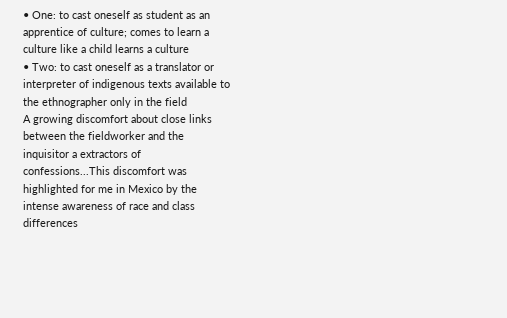• One: to cast oneself as student as an
apprentice of culture; comes to learn a
culture like a child learns a culture
• Two: to cast oneself as a translator or
interpreter of indigenous texts available to
the ethnographer only in the field
A growing discomfort about close links
between the fieldworker and the
inquisitor a extractors of
confessions...This discomfort was
highlighted for me in Mexico by the
intense awareness of race and class
differences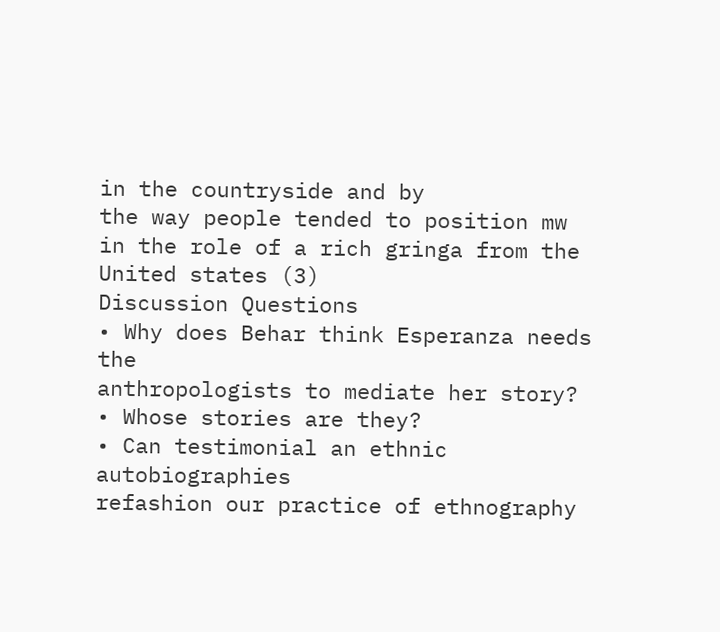in the countryside and by
the way people tended to position mw
in the role of a rich gringa from the
United states (3)
Discussion Questions
• Why does Behar think Esperanza needs the
anthropologists to mediate her story?
• Whose stories are they?
• Can testimonial an ethnic autobiographies
refashion our practice of ethnography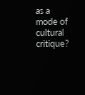as a
mode of cultural critique?